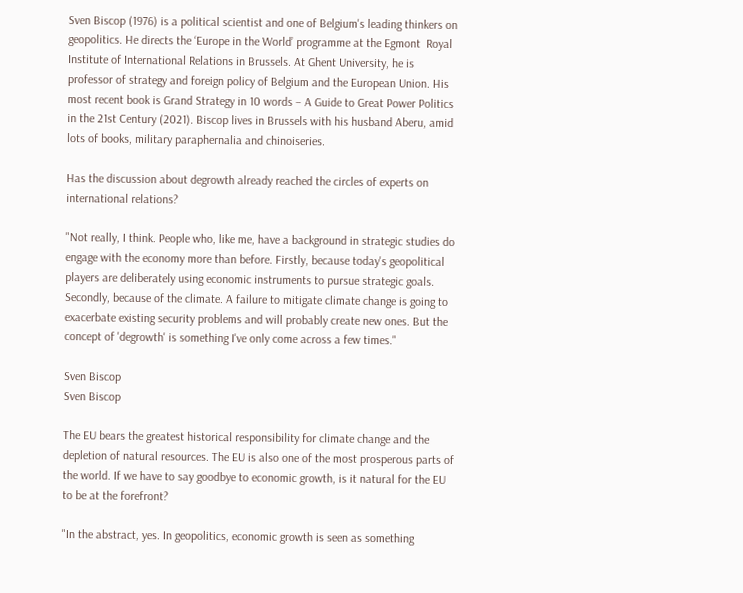Sven Biscop (1976) is a political scientist and one of Belgium's leading thinkers on geopolitics. He directs the ‘Europe in the World’ programme at the Egmont  Royal Institute of International Relations in Brussels. At Ghent University, he is professor of strategy and foreign policy of Belgium and the European Union. His most recent book is Grand Strategy in 10 words – A Guide to Great Power Politics in the 21st Century (2021). Biscop lives in Brussels with his husband Aberu, amid lots of books, military paraphernalia and chinoiseries.

Has the discussion about degrowth already reached the circles of experts on international relations?

"Not really, I think. People who, like me, have a background in strategic studies do engage with the economy more than before. Firstly, because today's geopolitical players are deliberately using economic instruments to pursue strategic goals. Secondly, because of the climate. A failure to mitigate climate change is going to exacerbate existing security problems and will probably create new ones. But the concept of 'degrowth' is something I've only come across a few times."

Sven Biscop
Sven Biscop

The EU bears the greatest historical responsibility for climate change and the depletion of natural resources. The EU is also one of the most prosperous parts of the world. If we have to say goodbye to economic growth, is it natural for the EU to be at the forefront?

"In the abstract, yes. In geopolitics, economic growth is seen as something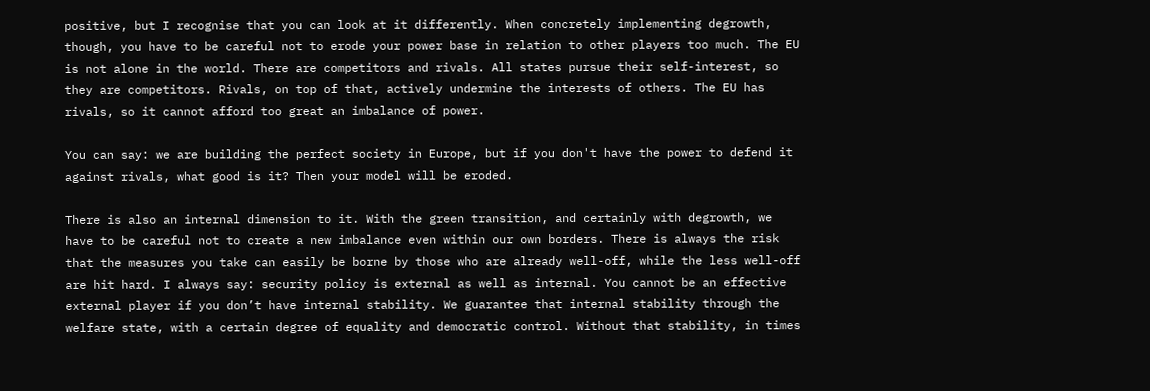positive, but I recognise that you can look at it differently. When concretely implementing degrowth, though, you have to be careful not to erode your power base in relation to other players too much. The EU is not alone in the world. There are competitors and rivals. All states pursue their self-interest, so they are competitors. Rivals, on top of that, actively undermine the interests of others. The EU has rivals, so it cannot afford too great an imbalance of power.

You can say: we are building the perfect society in Europe, but if you don't have the power to defend it against rivals, what good is it? Then your model will be eroded.

There is also an internal dimension to it. With the green transition, and certainly with degrowth, we have to be careful not to create a new imbalance even within our own borders. There is always the risk that the measures you take can easily be borne by those who are already well-off, while the less well-off are hit hard. I always say: security policy is external as well as internal. You cannot be an effective external player if you don’t have internal stability. We guarantee that internal stability through the welfare state, with a certain degree of equality and democratic control. Without that stability, in times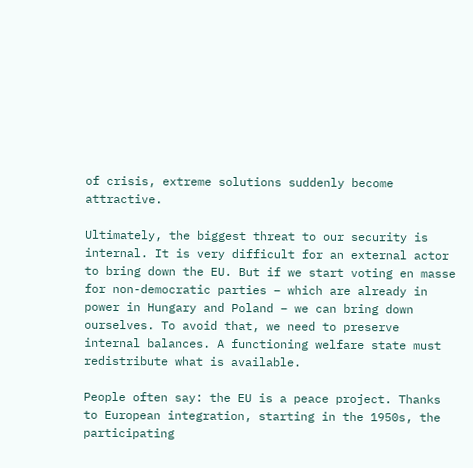of crisis, extreme solutions suddenly become attractive.

Ultimately, the biggest threat to our security is internal. It is very difficult for an external actor to bring down the EU. But if we start voting en masse for non-democratic parties – which are already in power in Hungary and Poland – we can bring down ourselves. To avoid that, we need to preserve internal balances. A functioning welfare state must redistribute what is available.

People often say: the EU is a peace project. Thanks to European integration, starting in the 1950s, the participating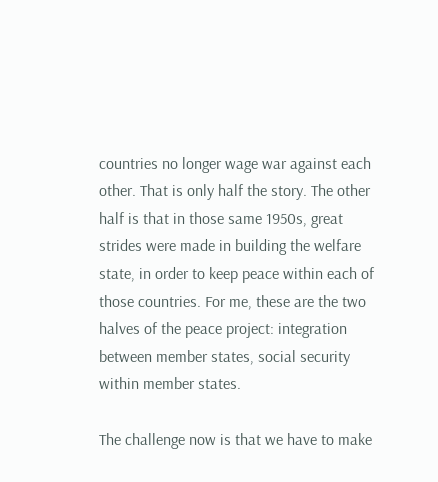countries no longer wage war against each other. That is only half the story. The other half is that in those same 1950s, great strides were made in building the welfare state, in order to keep peace within each of those countries. For me, these are the two halves of the peace project: integration between member states, social security within member states.

The challenge now is that we have to make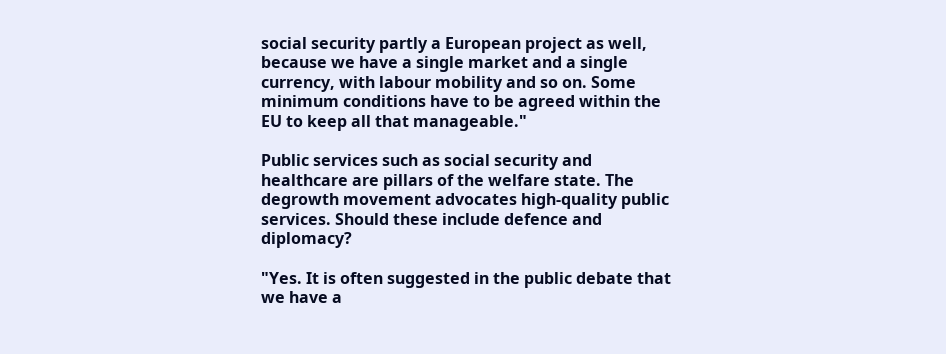social security partly a European project as well, because we have a single market and a single currency, with labour mobility and so on. Some minimum conditions have to be agreed within the EU to keep all that manageable."

Public services such as social security and healthcare are pillars of the welfare state. The degrowth movement advocates high-quality public services. Should these include defence and diplomacy?

"Yes. It is often suggested in the public debate that we have a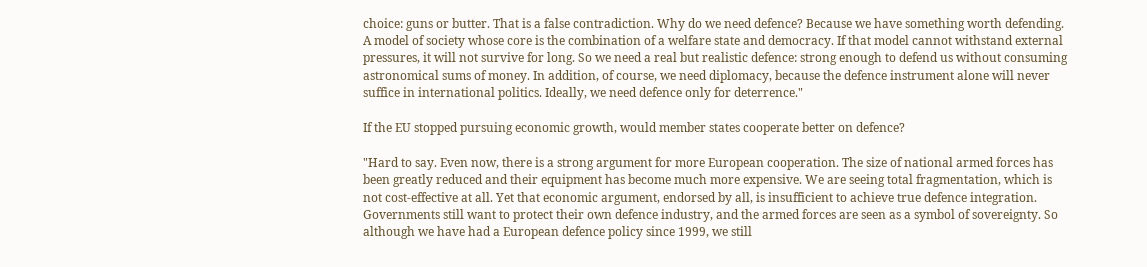choice: guns or butter. That is a false contradiction. Why do we need defence? Because we have something worth defending. A model of society whose core is the combination of a welfare state and democracy. If that model cannot withstand external pressures, it will not survive for long. So we need a real but realistic defence: strong enough to defend us without consuming astronomical sums of money. In addition, of course, we need diplomacy, because the defence instrument alone will never suffice in international politics. Ideally, we need defence only for deterrence."

If the EU stopped pursuing economic growth, would member states cooperate better on defence?

"Hard to say. Even now, there is a strong argument for more European cooperation. The size of national armed forces has been greatly reduced and their equipment has become much more expensive. We are seeing total fragmentation, which is not cost-effective at all. Yet that economic argument, endorsed by all, is insufficient to achieve true defence integration. Governments still want to protect their own defence industry, and the armed forces are seen as a symbol of sovereignty. So although we have had a European defence policy since 1999, we still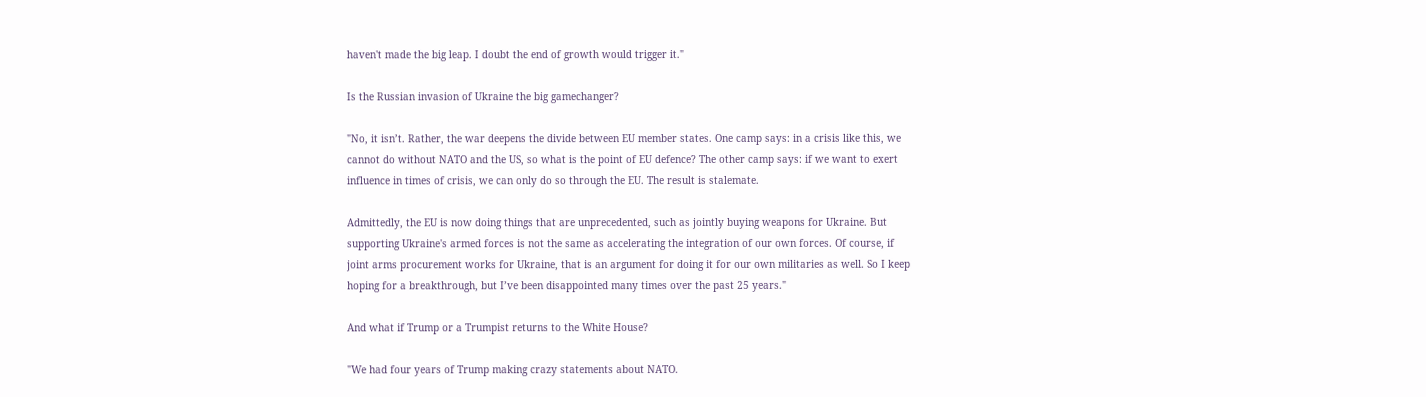haven't made the big leap. I doubt the end of growth would trigger it."

Is the Russian invasion of Ukraine the big gamechanger?

"No, it isn’t. Rather, the war deepens the divide between EU member states. One camp says: in a crisis like this, we cannot do without NATO and the US, so what is the point of EU defence? The other camp says: if we want to exert influence in times of crisis, we can only do so through the EU. The result is stalemate.

Admittedly, the EU is now doing things that are unprecedented, such as jointly buying weapons for Ukraine. But supporting Ukraine's armed forces is not the same as accelerating the integration of our own forces. Of course, if joint arms procurement works for Ukraine, that is an argument for doing it for our own militaries as well. So I keep hoping for a breakthrough, but I’ve been disappointed many times over the past 25 years."

And what if Trump or a Trumpist returns to the White House?

"We had four years of Trump making crazy statements about NATO.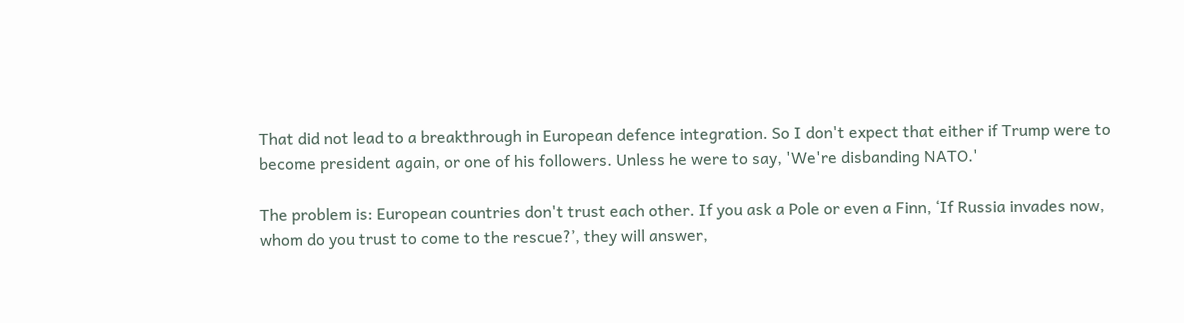That did not lead to a breakthrough in European defence integration. So I don't expect that either if Trump were to become president again, or one of his followers. Unless he were to say, 'We're disbanding NATO.'

The problem is: European countries don't trust each other. If you ask a Pole or even a Finn, ‘If Russia invades now, whom do you trust to come to the rescue?’, they will answer,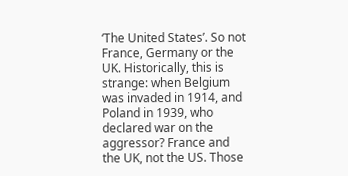‘The United States’. So not France, Germany or the UK. Historically, this is strange: when Belgium was invaded in 1914, and Poland in 1939, who declared war on the aggressor? France and the UK, not the US. Those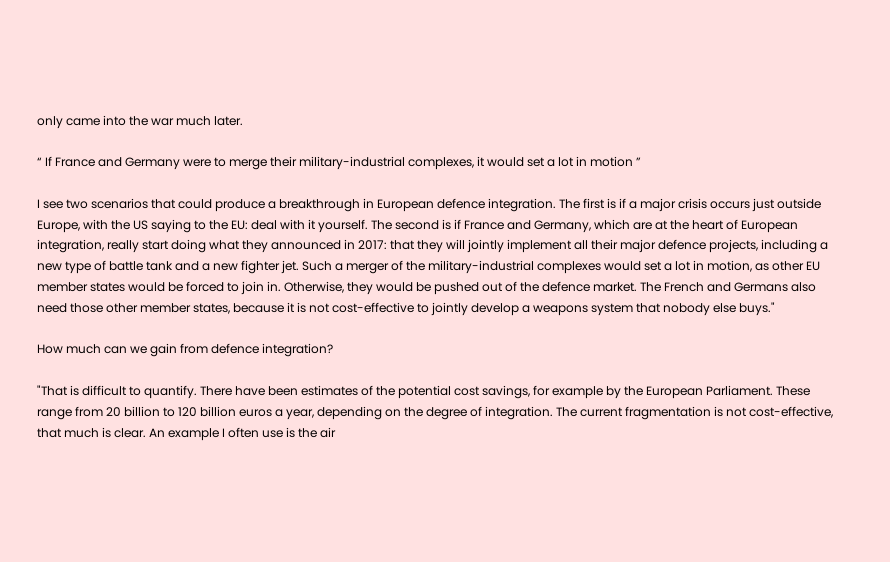only came into the war much later.

“ If France and Germany were to merge their military-industrial complexes, it would set a lot in motion ”

I see two scenarios that could produce a breakthrough in European defence integration. The first is if a major crisis occurs just outside Europe, with the US saying to the EU: deal with it yourself. The second is if France and Germany, which are at the heart of European integration, really start doing what they announced in 2017: that they will jointly implement all their major defence projects, including a new type of battle tank and a new fighter jet. Such a merger of the military-industrial complexes would set a lot in motion, as other EU member states would be forced to join in. Otherwise, they would be pushed out of the defence market. The French and Germans also need those other member states, because it is not cost-effective to jointly develop a weapons system that nobody else buys."

How much can we gain from defence integration?

"That is difficult to quantify. There have been estimates of the potential cost savings, for example by the European Parliament. These range from 20 billion to 120 billion euros a year, depending on the degree of integration. The current fragmentation is not cost-effective, that much is clear. An example I often use is the air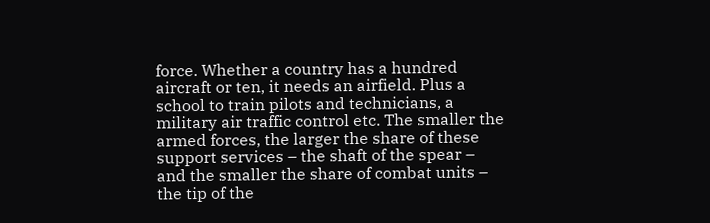force. Whether a country has a hundred aircraft or ten, it needs an airfield. Plus a school to train pilots and technicians, a military air traffic control etc. The smaller the armed forces, the larger the share of these support services – the shaft of the spear – and the smaller the share of combat units – the tip of the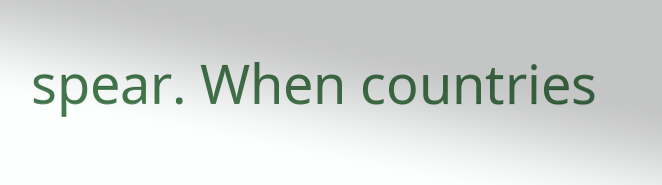spear. When countries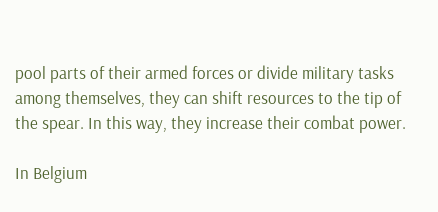pool parts of their armed forces or divide military tasks among themselves, they can shift resources to the tip of the spear. In this way, they increase their combat power.

In Belgium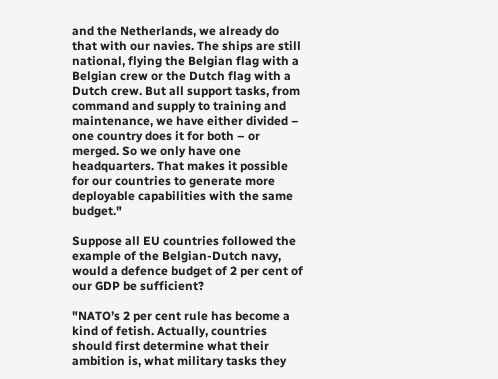and the Netherlands, we already do that with our navies. The ships are still national, flying the Belgian flag with a Belgian crew or the Dutch flag with a Dutch crew. But all support tasks, from command and supply to training and maintenance, we have either divided – one country does it for both – or merged. So we only have one headquarters. That makes it possible for our countries to generate more deployable capabilities with the same budget."

Suppose all EU countries followed the example of the Belgian-Dutch navy, would a defence budget of 2 per cent of our GDP be sufficient?

"NATO’s 2 per cent rule has become a kind of fetish. Actually, countries should first determine what their ambition is, what military tasks they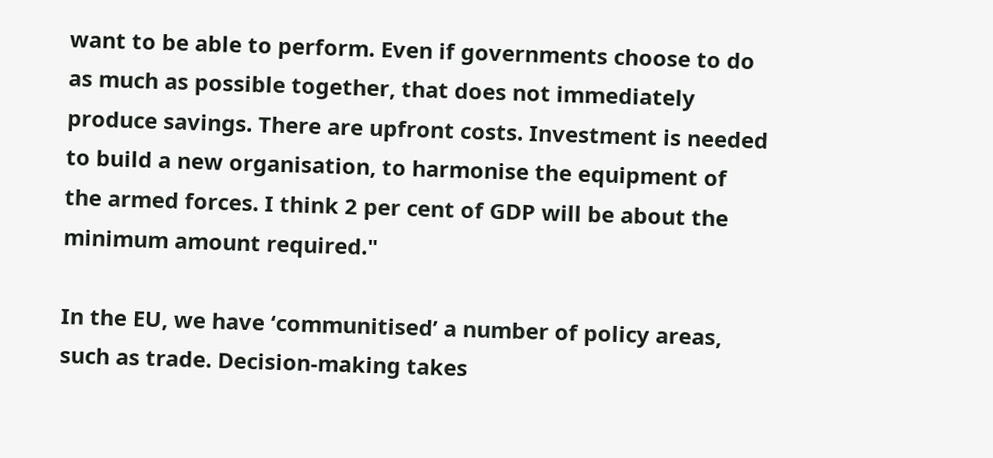want to be able to perform. Even if governments choose to do as much as possible together, that does not immediately produce savings. There are upfront costs. Investment is needed to build a new organisation, to harmonise the equipment of the armed forces. I think 2 per cent of GDP will be about the minimum amount required."

In the EU, we have ‘communitised’ a number of policy areas, such as trade. Decision-making takes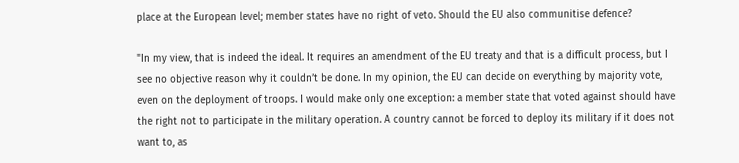place at the European level; member states have no right of veto. Should the EU also communitise defence?

"In my view, that is indeed the ideal. It requires an amendment of the EU treaty and that is a difficult process, but I see no objective reason why it couldn’t be done. In my opinion, the EU can decide on everything by majority vote, even on the deployment of troops. I would make only one exception: a member state that voted against should have the right not to participate in the military operation. A country cannot be forced to deploy its military if it does not want to, as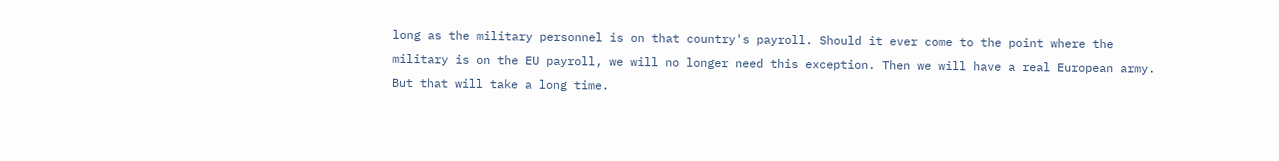long as the military personnel is on that country's payroll. Should it ever come to the point where the military is on the EU payroll, we will no longer need this exception. Then we will have a real European army. But that will take a long time.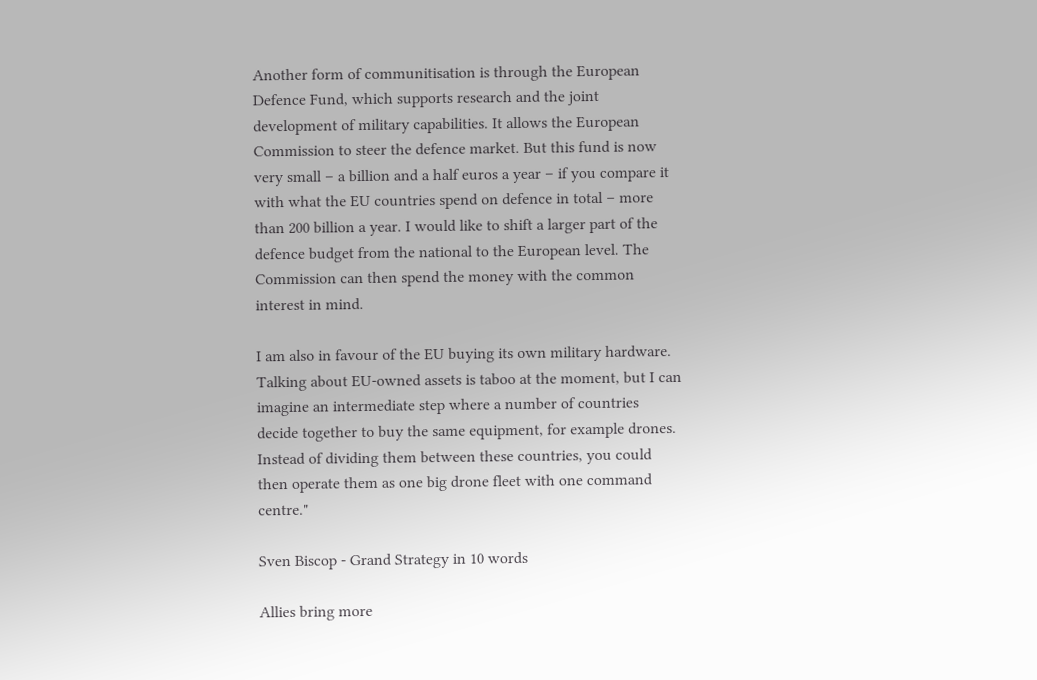Another form of communitisation is through the European Defence Fund, which supports research and the joint development of military capabilities. It allows the European Commission to steer the defence market. But this fund is now very small – a billion and a half euros a year – if you compare it with what the EU countries spend on defence in total – more than 200 billion a year. I would like to shift a larger part of the defence budget from the national to the European level. The Commission can then spend the money with the common interest in mind.

I am also in favour of the EU buying its own military hardware. Talking about EU-owned assets is taboo at the moment, but I can imagine an intermediate step where a number of countries decide together to buy the same equipment, for example drones. Instead of dividing them between these countries, you could then operate them as one big drone fleet with one command centre."

Sven Biscop - Grand Strategy in 10 words

Allies bring more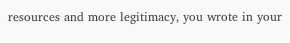resources and more legitimacy, you wrote in your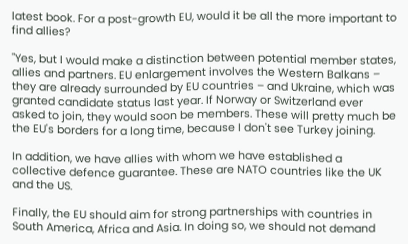latest book. For a post-growth EU, would it be all the more important to find allies?

"Yes, but I would make a distinction between potential member states, allies and partners. EU enlargement involves the Western Balkans – they are already surrounded by EU countries – and Ukraine, which was granted candidate status last year. If Norway or Switzerland ever asked to join, they would soon be members. These will pretty much be the EU's borders for a long time, because I don't see Turkey joining.

In addition, we have allies with whom we have established a collective defence guarantee. These are NATO countries like the UK and the US.

Finally, the EU should aim for strong partnerships with countries in South America, Africa and Asia. In doing so, we should not demand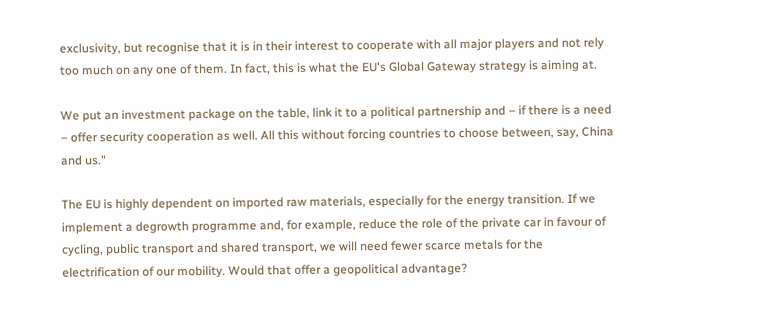exclusivity, but recognise that it is in their interest to cooperate with all major players and not rely too much on any one of them. In fact, this is what the EU's Global Gateway strategy is aiming at.

We put an investment package on the table, link it to a political partnership and – if there is a need – offer security cooperation as well. All this without forcing countries to choose between, say, China and us."

The EU is highly dependent on imported raw materials, especially for the energy transition. If we implement a degrowth programme and, for example, reduce the role of the private car in favour of cycling, public transport and shared transport, we will need fewer scarce metals for the electrification of our mobility. Would that offer a geopolitical advantage?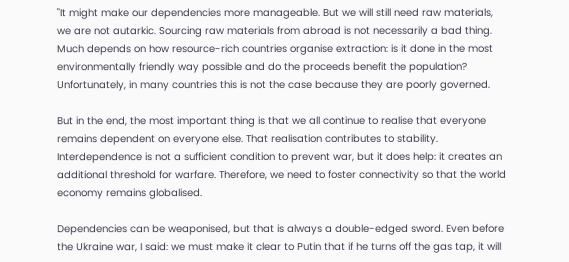"It might make our dependencies more manageable. But we will still need raw materials, we are not autarkic. Sourcing raw materials from abroad is not necessarily a bad thing. Much depends on how resource-rich countries organise extraction: is it done in the most environmentally friendly way possible and do the proceeds benefit the population? Unfortunately, in many countries this is not the case because they are poorly governed.

But in the end, the most important thing is that we all continue to realise that everyone remains dependent on everyone else. That realisation contributes to stability. Interdependence is not a sufficient condition to prevent war, but it does help: it creates an additional threshold for warfare. Therefore, we need to foster connectivity so that the world economy remains globalised.

Dependencies can be weaponised, but that is always a double-edged sword. Even before the Ukraine war, I said: we must make it clear to Putin that if he turns off the gas tap, it will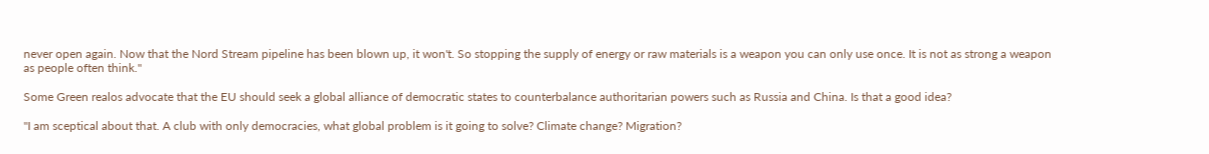never open again. Now that the Nord Stream pipeline has been blown up, it won't. So stopping the supply of energy or raw materials is a weapon you can only use once. It is not as strong a weapon as people often think."

Some Green realos advocate that the EU should seek a global alliance of democratic states to counterbalance authoritarian powers such as Russia and China. Is that a good idea?

"I am sceptical about that. A club with only democracies, what global problem is it going to solve? Climate change? Migration?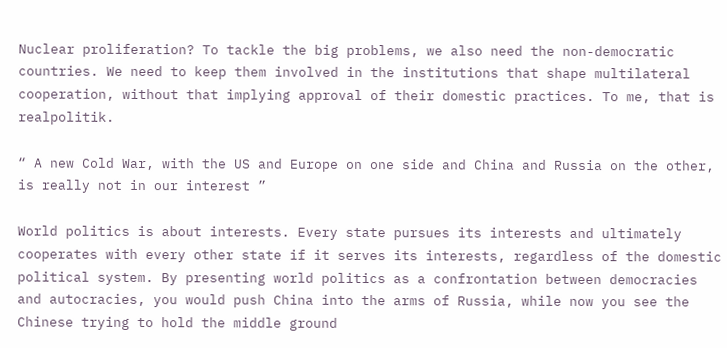Nuclear proliferation? To tackle the big problems, we also need the non-democratic countries. We need to keep them involved in the institutions that shape multilateral cooperation, without that implying approval of their domestic practices. To me, that is realpolitik.

“ A new Cold War, with the US and Europe on one side and China and Russia on the other, is really not in our interest ”

World politics is about interests. Every state pursues its interests and ultimately cooperates with every other state if it serves its interests, regardless of the domestic political system. By presenting world politics as a confrontation between democracies and autocracies, you would push China into the arms of Russia, while now you see the Chinese trying to hold the middle ground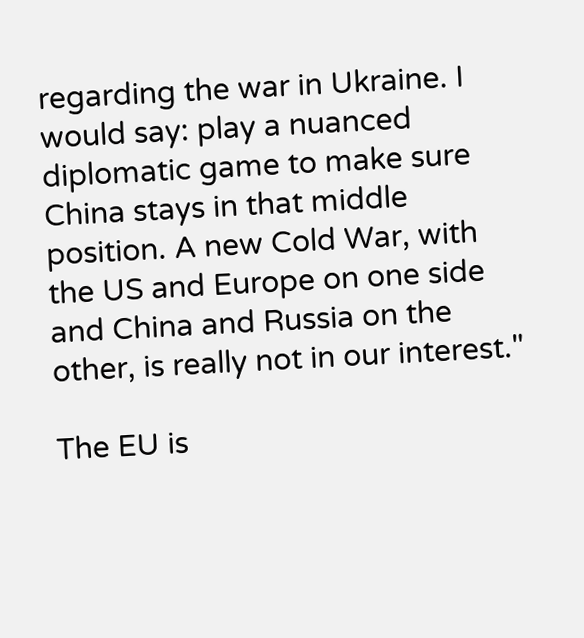regarding the war in Ukraine. I would say: play a nuanced diplomatic game to make sure China stays in that middle position. A new Cold War, with the US and Europe on one side and China and Russia on the other, is really not in our interest."

The EU is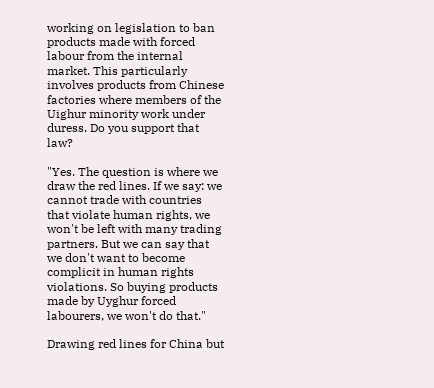working on legislation to ban products made with forced labour from the internal market. This particularly involves products from Chinese factories where members of the Uighur minority work under duress. Do you support that law?

"Yes. The question is where we draw the red lines. If we say: we cannot trade with countries that violate human rights, we won't be left with many trading partners. But we can say that we don't want to become complicit in human rights violations. So buying products made by Uyghur forced labourers, we won't do that."

Drawing red lines for China but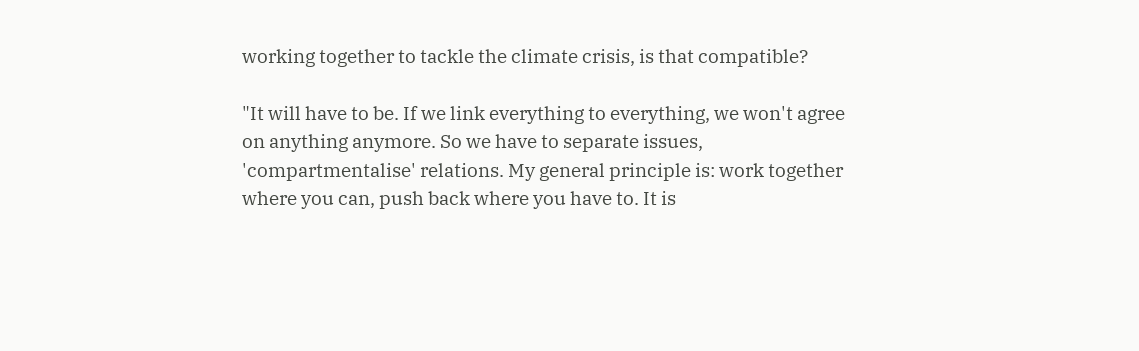working together to tackle the climate crisis, is that compatible?

"It will have to be. If we link everything to everything, we won't agree on anything anymore. So we have to separate issues, 'compartmentalise' relations. My general principle is: work together where you can, push back where you have to. It is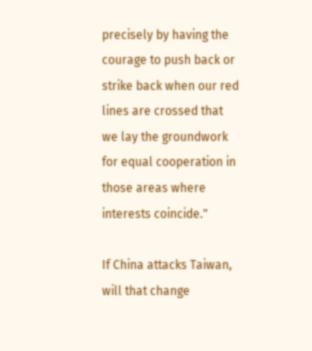precisely by having the courage to push back or strike back when our red lines are crossed that we lay the groundwork for equal cooperation in those areas where interests coincide."

If China attacks Taiwan, will that change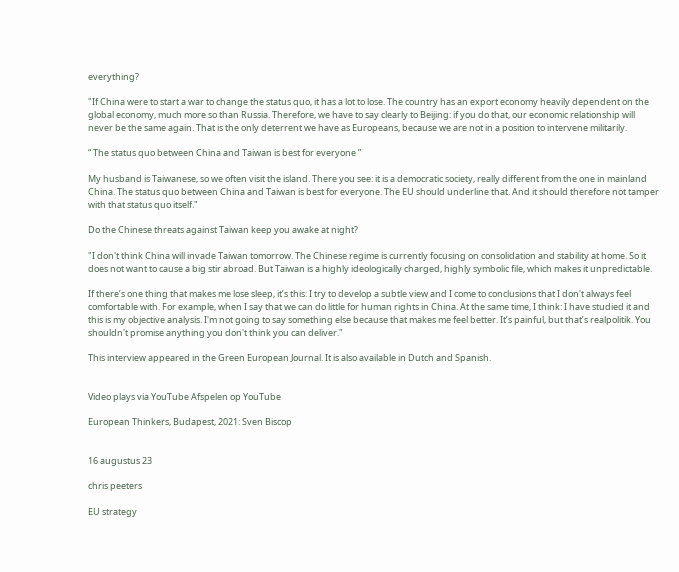everything?

"If China were to start a war to change the status quo, it has a lot to lose. The country has an export economy heavily dependent on the global economy, much more so than Russia. Therefore, we have to say clearly to Beijing: if you do that, our economic relationship will never be the same again. That is the only deterrent we have as Europeans, because we are not in a position to intervene militarily.

“ The status quo between China and Taiwan is best for everyone ”

My husband is Taiwanese, so we often visit the island. There you see: it is a democratic society, really different from the one in mainland China. The status quo between China and Taiwan is best for everyone. The EU should underline that. And it should therefore not tamper with that status quo itself."

Do the Chinese threats against Taiwan keep you awake at night?

"I don't think China will invade Taiwan tomorrow. The Chinese regime is currently focusing on consolidation and stability at home. So it does not want to cause a big stir abroad. But Taiwan is a highly ideologically charged, highly symbolic file, which makes it unpredictable.

If there’s one thing that makes me lose sleep, it’s this: I try to develop a subtle view and I come to conclusions that I don't always feel comfortable with. For example, when I say that we can do little for human rights in China. At the same time, I think: I have studied it and this is my objective analysis. I'm not going to say something else because that makes me feel better. It’s painful, but that’s realpolitik. You shouldn't promise anything you don't think you can deliver."

This interview appeared in the Green European Journal. It is also available in Dutch and Spanish.


Video plays via YouTube Afspelen op YouTube

European Thinkers, Budapest, 2021: Sven Biscop


16 augustus 23

chris peeters

EU strategy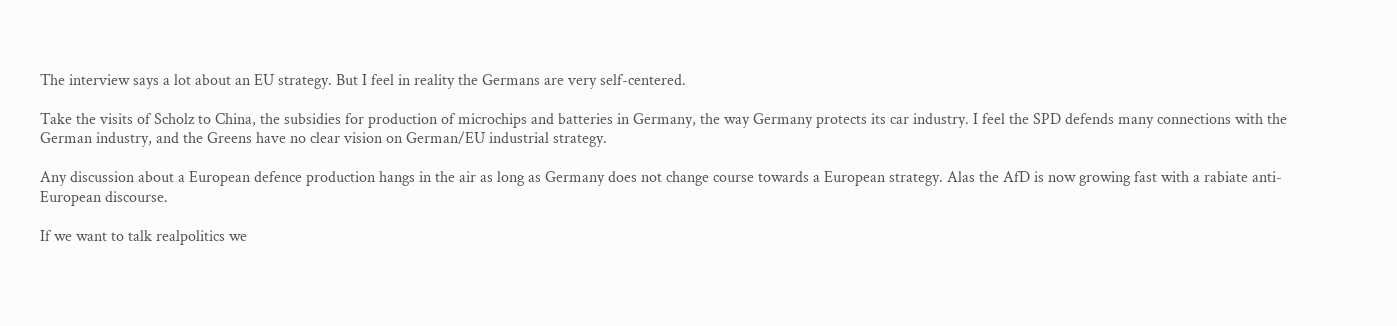The interview says a lot about an EU strategy. But I feel in reality the Germans are very self-centered.

Take the visits of Scholz to China, the subsidies for production of microchips and batteries in Germany, the way Germany protects its car industry. I feel the SPD defends many connections with the German industry, and the Greens have no clear vision on German/EU industrial strategy.

Any discussion about a European defence production hangs in the air as long as Germany does not change course towards a European strategy. Alas the AfD is now growing fast with a rabiate anti-European discourse.

If we want to talk realpolitics we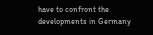have to confront the developments in Germany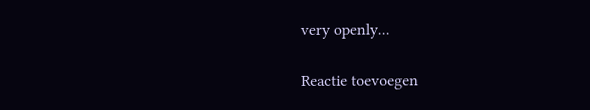very openly...

Reactie toevoegen